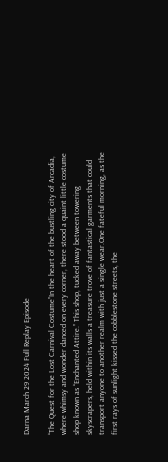Darna March 29 2024 Full Replay Episode

“The Quest for the Lost Carnival Costume”In the heart of the bustling city of Arcadia, where whimsy and wonder danced on every corner, there stood a quaint little costume shop known as “Enchanted Attire.” This shop, tucked away between towering skyscrapers, held within its walls a treasure trove of fantastical garments that could transport anyone to another realm with just a single wear.One fateful morning, as the first rays of sunlight kissed the cobblestone streets, the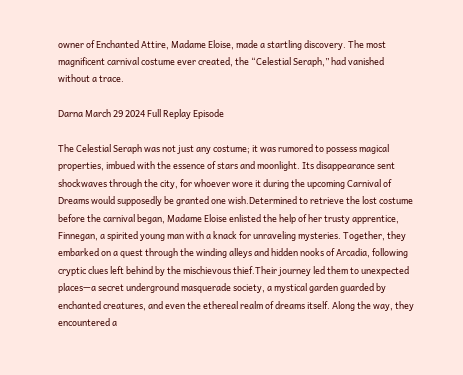owner of Enchanted Attire, Madame Eloise, made a startling discovery. The most magnificent carnival costume ever created, the “Celestial Seraph,” had vanished without a trace.

Darna March 29 2024 Full Replay Episode

The Celestial Seraph was not just any costume; it was rumored to possess magical properties, imbued with the essence of stars and moonlight. Its disappearance sent shockwaves through the city, for whoever wore it during the upcoming Carnival of Dreams would supposedly be granted one wish.Determined to retrieve the lost costume before the carnival began, Madame Eloise enlisted the help of her trusty apprentice, Finnegan, a spirited young man with a knack for unraveling mysteries. Together, they embarked on a quest through the winding alleys and hidden nooks of Arcadia, following cryptic clues left behind by the mischievous thief.Their journey led them to unexpected places—a secret underground masquerade society, a mystical garden guarded by enchanted creatures, and even the ethereal realm of dreams itself. Along the way, they encountered a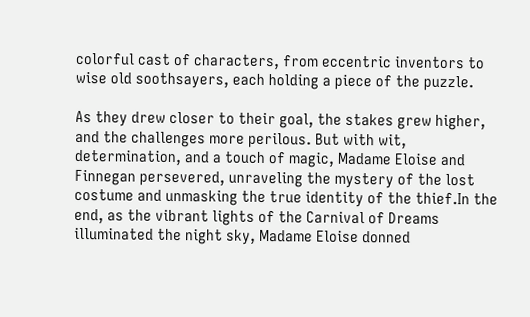colorful cast of characters, from eccentric inventors to wise old soothsayers, each holding a piece of the puzzle.

As they drew closer to their goal, the stakes grew higher, and the challenges more perilous. But with wit, determination, and a touch of magic, Madame Eloise and Finnegan persevered, unraveling the mystery of the lost costume and unmasking the true identity of the thief.In the end, as the vibrant lights of the Carnival of Dreams illuminated the night sky, Madame Eloise donned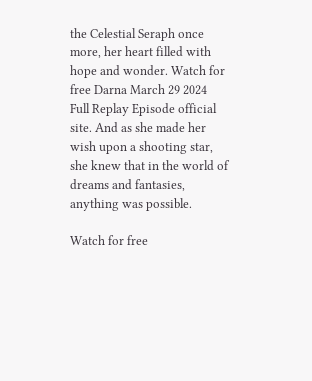the Celestial Seraph once more, her heart filled with hope and wonder. Watch for free Darna March 29 2024 Full Replay Episode official site. And as she made her wish upon a shooting star, she knew that in the world of dreams and fantasies, anything was possible.

Watch for free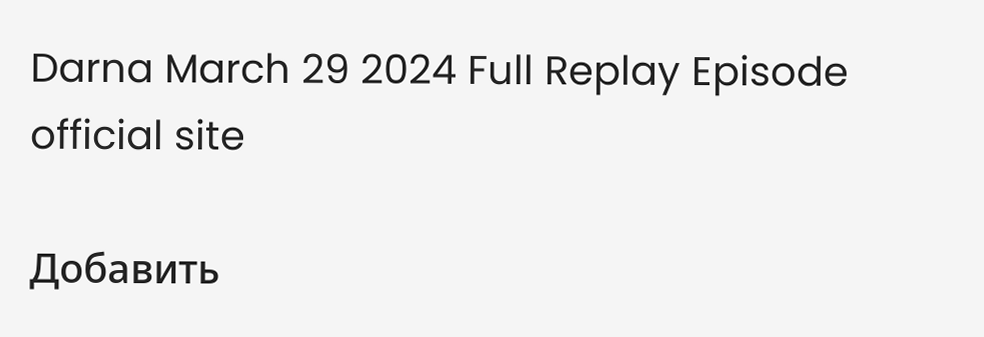Darna March 29 2024 Full Replay Episode official site

Добавить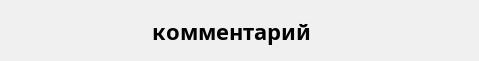комментарий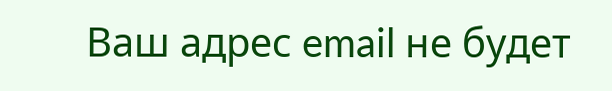Ваш адрес email не будет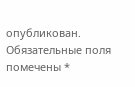опубликован. Обязательные поля помечены *